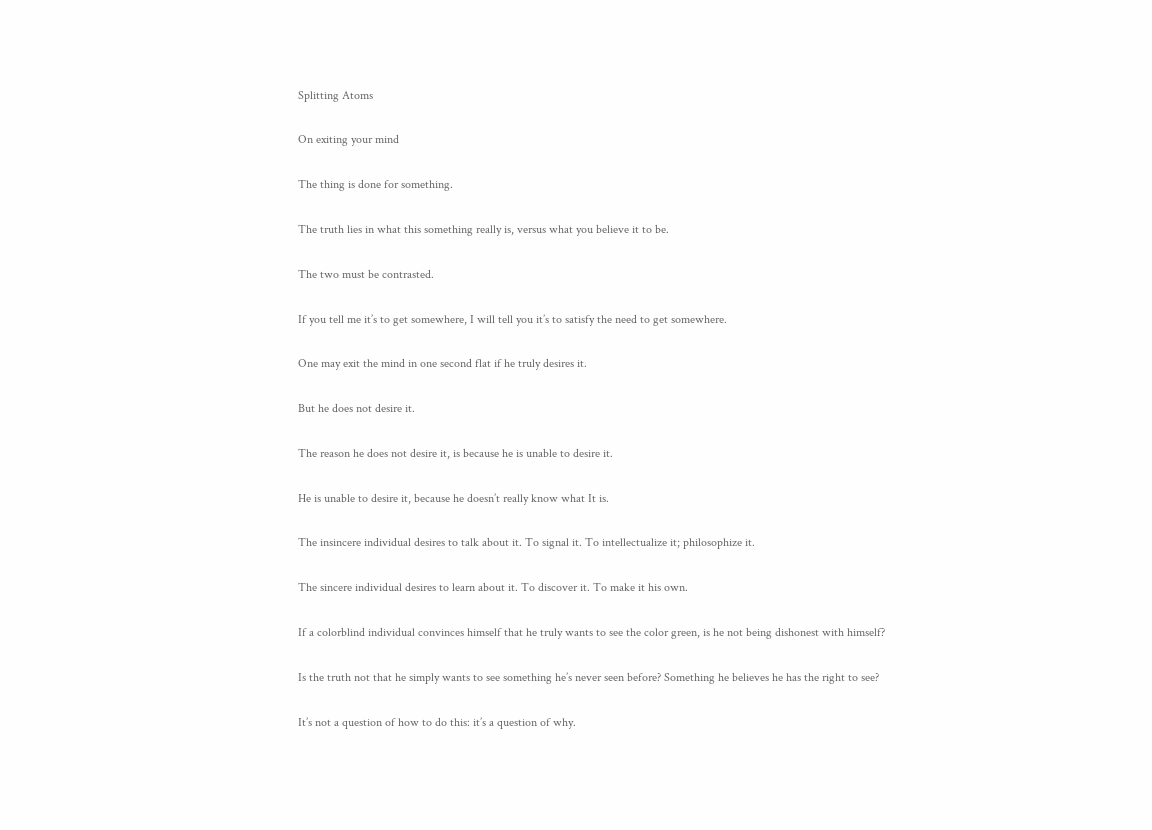Splitting Atoms

On exiting your mind

The thing is done for something.

The truth lies in what this something really is, versus what you believe it to be.

The two must be contrasted.

If you tell me it’s to get somewhere, I will tell you it’s to satisfy the need to get somewhere.

One may exit the mind in one second flat if he truly desires it.

But he does not desire it.

The reason he does not desire it, is because he is unable to desire it.

He is unable to desire it, because he doesn’t really know what It is.

The insincere individual desires to talk about it. To signal it. To intellectualize it; philosophize it.

The sincere individual desires to learn about it. To discover it. To make it his own.

If a colorblind individual convinces himself that he truly wants to see the color green, is he not being dishonest with himself?

Is the truth not that he simply wants to see something he’s never seen before? Something he believes he has the right to see?

It’s not a question of how to do this: it’s a question of why.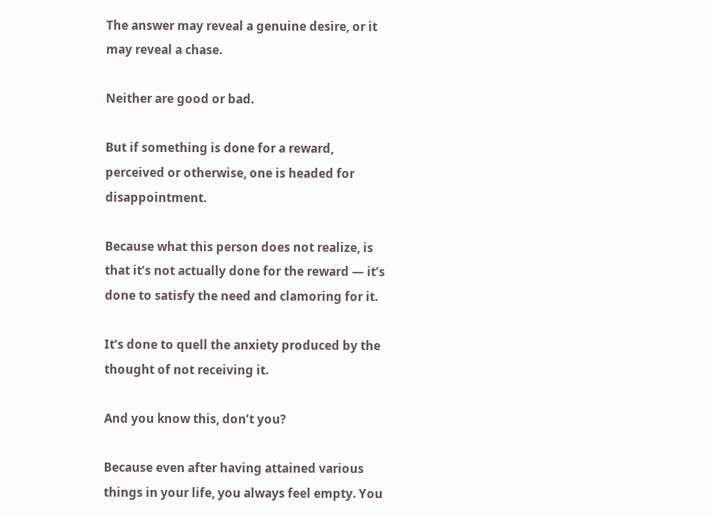The answer may reveal a genuine desire, or it may reveal a chase.

Neither are good or bad.

But if something is done for a reward, perceived or otherwise, one is headed for disappointment.

Because what this person does not realize, is that it’s not actually done for the reward — it’s done to satisfy the need and clamoring for it.

It’s done to quell the anxiety produced by the thought of not receiving it.

And you know this, don’t you?

Because even after having attained various things in your life, you always feel empty. You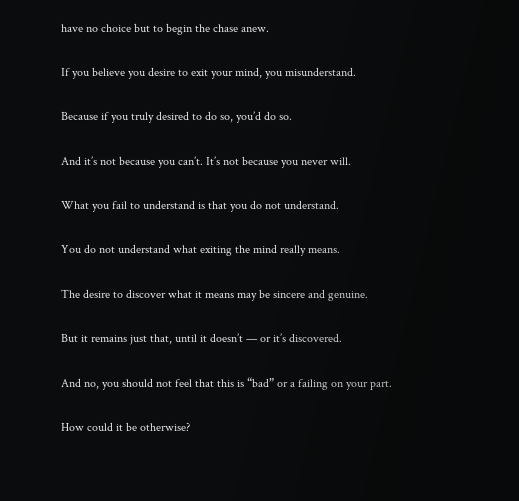have no choice but to begin the chase anew.

If you believe you desire to exit your mind, you misunderstand.

Because if you truly desired to do so, you’d do so.

And it’s not because you can’t. It’s not because you never will.

What you fail to understand is that you do not understand.

You do not understand what exiting the mind really means.

The desire to discover what it means may be sincere and genuine.

But it remains just that, until it doesn’t — or it’s discovered.

And no, you should not feel that this is “bad” or a failing on your part.

How could it be otherwise?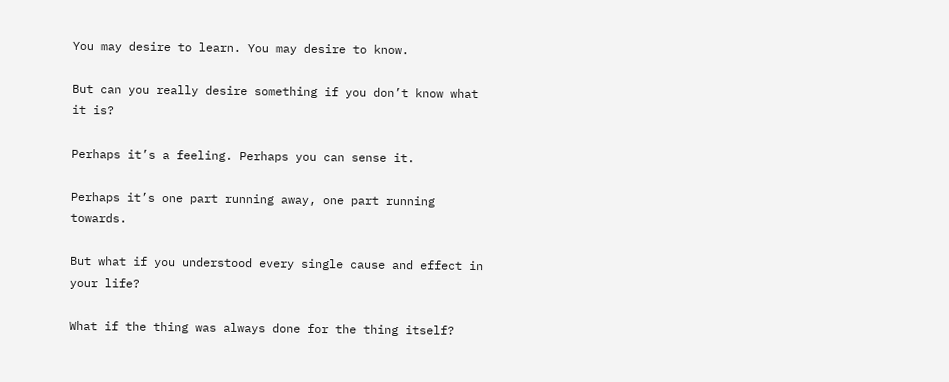You may desire to learn. You may desire to know.

But can you really desire something if you don’t know what it is?

Perhaps it’s a feeling. Perhaps you can sense it.

Perhaps it’s one part running away, one part running towards.

But what if you understood every single cause and effect in your life?

What if the thing was always done for the thing itself?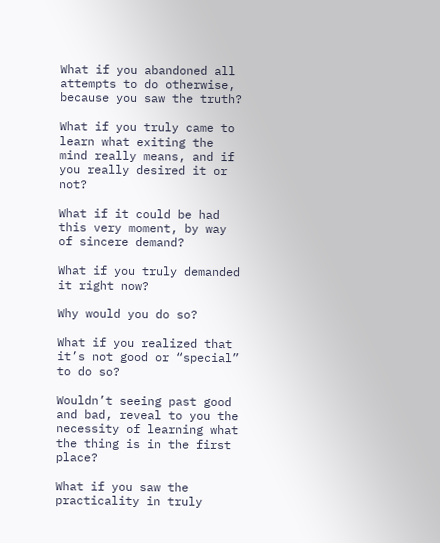What if you abandoned all attempts to do otherwise, because you saw the truth?

What if you truly came to learn what exiting the mind really means, and if you really desired it or not?

What if it could be had this very moment, by way of sincere demand?

What if you truly demanded it right now?

Why would you do so?

What if you realized that it’s not good or “special” to do so?

Wouldn’t seeing past good and bad, reveal to you the necessity of learning what the thing is in the first place?

What if you saw the practicality in truly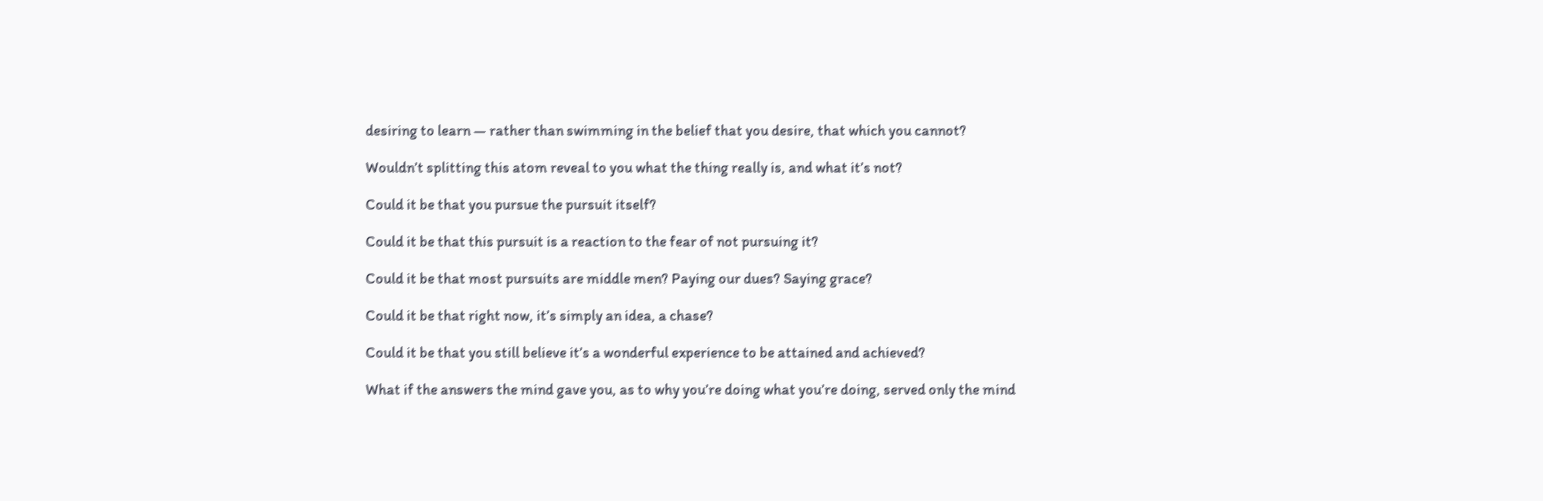desiring to learn — rather than swimming in the belief that you desire, that which you cannot?

Wouldn’t splitting this atom reveal to you what the thing really is, and what it’s not?

Could it be that you pursue the pursuit itself?

Could it be that this pursuit is a reaction to the fear of not pursuing it?

Could it be that most pursuits are middle men? Paying our dues? Saying grace?

Could it be that right now, it’s simply an idea, a chase?

Could it be that you still believe it’s a wonderful experience to be attained and achieved?

What if the answers the mind gave you, as to why you’re doing what you’re doing, served only the mind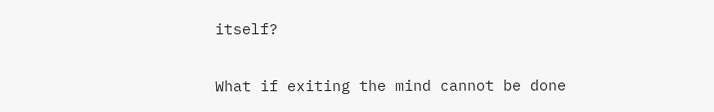itself?

What if exiting the mind cannot be done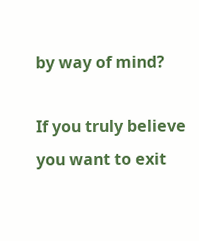by way of mind?

If you truly believe you want to exit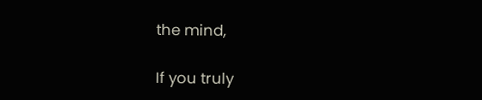the mind,

If you truly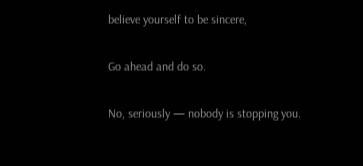believe yourself to be sincere,

Go ahead and do so.

No, seriously — nobody is stopping you.